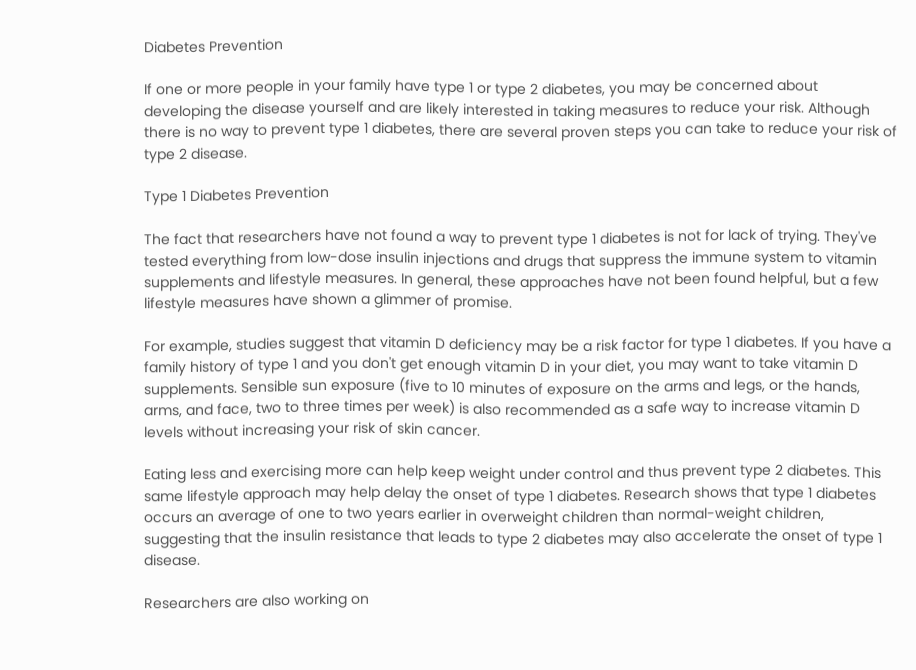Diabetes Prevention

If one or more people in your family have type 1 or type 2 diabetes, you may be concerned about developing the disease yourself and are likely interested in taking measures to reduce your risk. Although there is no way to prevent type 1 diabetes, there are several proven steps you can take to reduce your risk of type 2 disease.

Type 1 Diabetes Prevention

The fact that researchers have not found a way to prevent type 1 diabetes is not for lack of trying. They've tested everything from low-dose insulin injections and drugs that suppress the immune system to vitamin supplements and lifestyle measures. In general, these approaches have not been found helpful, but a few lifestyle measures have shown a glimmer of promise.

For example, studies suggest that vitamin D deficiency may be a risk factor for type 1 diabetes. If you have a family history of type 1 and you don't get enough vitamin D in your diet, you may want to take vitamin D supplements. Sensible sun exposure (five to 10 minutes of exposure on the arms and legs, or the hands, arms, and face, two to three times per week) is also recommended as a safe way to increase vitamin D levels without increasing your risk of skin cancer.

Eating less and exercising more can help keep weight under control and thus prevent type 2 diabetes. This same lifestyle approach may help delay the onset of type 1 diabetes. Research shows that type 1 diabetes occurs an average of one to two years earlier in overweight children than normal-weight children, suggesting that the insulin resistance that leads to type 2 diabetes may also accelerate the onset of type 1 disease.

Researchers are also working on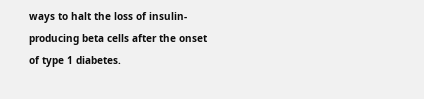ways to halt the loss of insulin-producing beta cells after the onset of type 1 diabetes.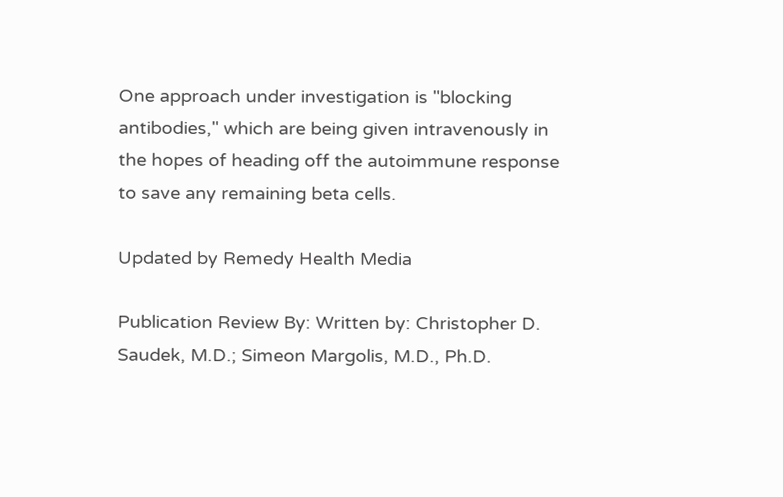One approach under investigation is "blocking antibodies," which are being given intravenously in the hopes of heading off the autoimmune response to save any remaining beta cells.

Updated by Remedy Health Media

Publication Review By: Written by: Christopher D. Saudek, M.D.; Simeon Margolis, M.D., Ph.D.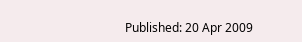Published: 20 Apr 2009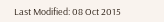Last Modified: 08 Oct 2015